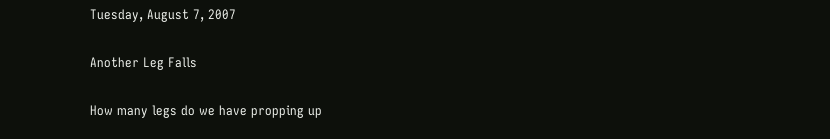Tuesday, August 7, 2007

Another Leg Falls

How many legs do we have propping up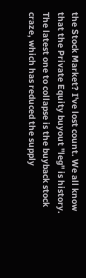the Stock Market? I've lost count. We all know that the Private Equity buyout "leg" is history. The latest one to collapse is the buyback stock craze, which has reduced the supply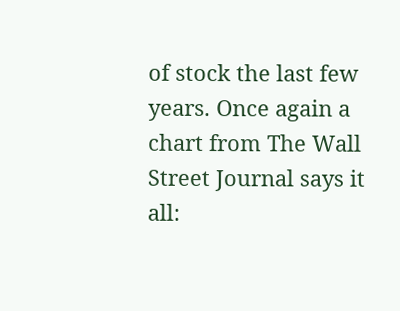of stock the last few years. Once again a chart from The Wall Street Journal says it all: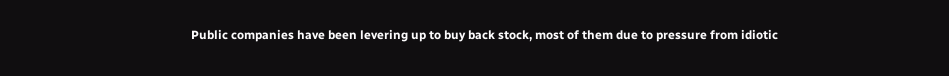Public companies have been levering up to buy back stock, most of them due to pressure from idiotic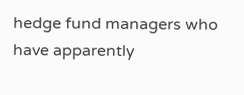hedge fund managers who have apparently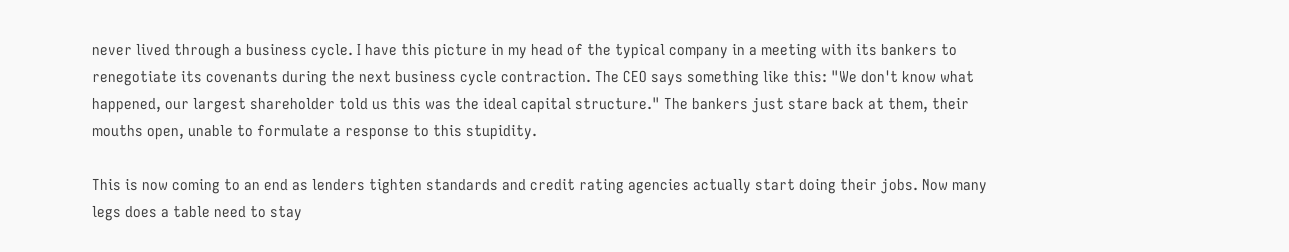never lived through a business cycle. I have this picture in my head of the typical company in a meeting with its bankers to renegotiate its covenants during the next business cycle contraction. The CEO says something like this: "We don't know what happened, our largest shareholder told us this was the ideal capital structure." The bankers just stare back at them, their mouths open, unable to formulate a response to this stupidity.

This is now coming to an end as lenders tighten standards and credit rating agencies actually start doing their jobs. Now many legs does a table need to stay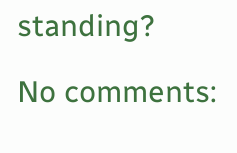standing?

No comments: